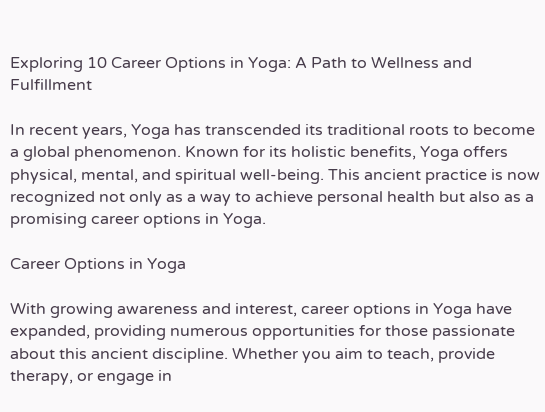Exploring 10 Career Options in Yoga: A Path to Wellness and Fulfillment

In recent years, Yoga has transcended its traditional roots to become a global phenomenon. Known for its holistic benefits, Yoga offers physical, mental, and spiritual well-being. This ancient practice is now recognized not only as a way to achieve personal health but also as a promising career options in Yoga.

Career Options in Yoga

With growing awareness and interest, career options in Yoga have expanded, providing numerous opportunities for those passionate about this ancient discipline. Whether you aim to teach, provide therapy, or engage in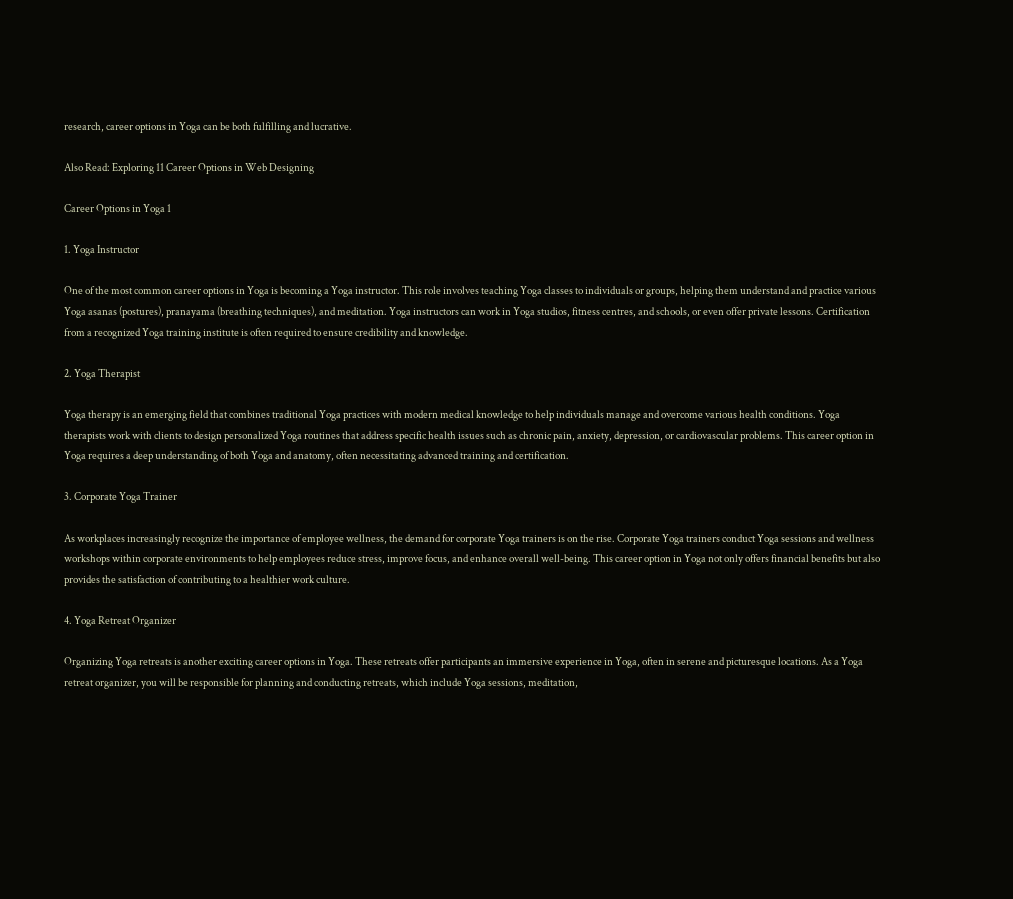research, career options in Yoga can be both fulfilling and lucrative.

Also Read: Exploring 11 Career Options in Web Designing

Career Options in Yoga 1

1. Yoga Instructor

One of the most common career options in Yoga is becoming a Yoga instructor. This role involves teaching Yoga classes to individuals or groups, helping them understand and practice various Yoga asanas (postures), pranayama (breathing techniques), and meditation. Yoga instructors can work in Yoga studios, fitness centres, and schools, or even offer private lessons. Certification from a recognized Yoga training institute is often required to ensure credibility and knowledge.

2. Yoga Therapist

Yoga therapy is an emerging field that combines traditional Yoga practices with modern medical knowledge to help individuals manage and overcome various health conditions. Yoga therapists work with clients to design personalized Yoga routines that address specific health issues such as chronic pain, anxiety, depression, or cardiovascular problems. This career option in Yoga requires a deep understanding of both Yoga and anatomy, often necessitating advanced training and certification.

3. Corporate Yoga Trainer

As workplaces increasingly recognize the importance of employee wellness, the demand for corporate Yoga trainers is on the rise. Corporate Yoga trainers conduct Yoga sessions and wellness workshops within corporate environments to help employees reduce stress, improve focus, and enhance overall well-being. This career option in Yoga not only offers financial benefits but also provides the satisfaction of contributing to a healthier work culture.

4. Yoga Retreat Organizer

Organizing Yoga retreats is another exciting career options in Yoga. These retreats offer participants an immersive experience in Yoga, often in serene and picturesque locations. As a Yoga retreat organizer, you will be responsible for planning and conducting retreats, which include Yoga sessions, meditation,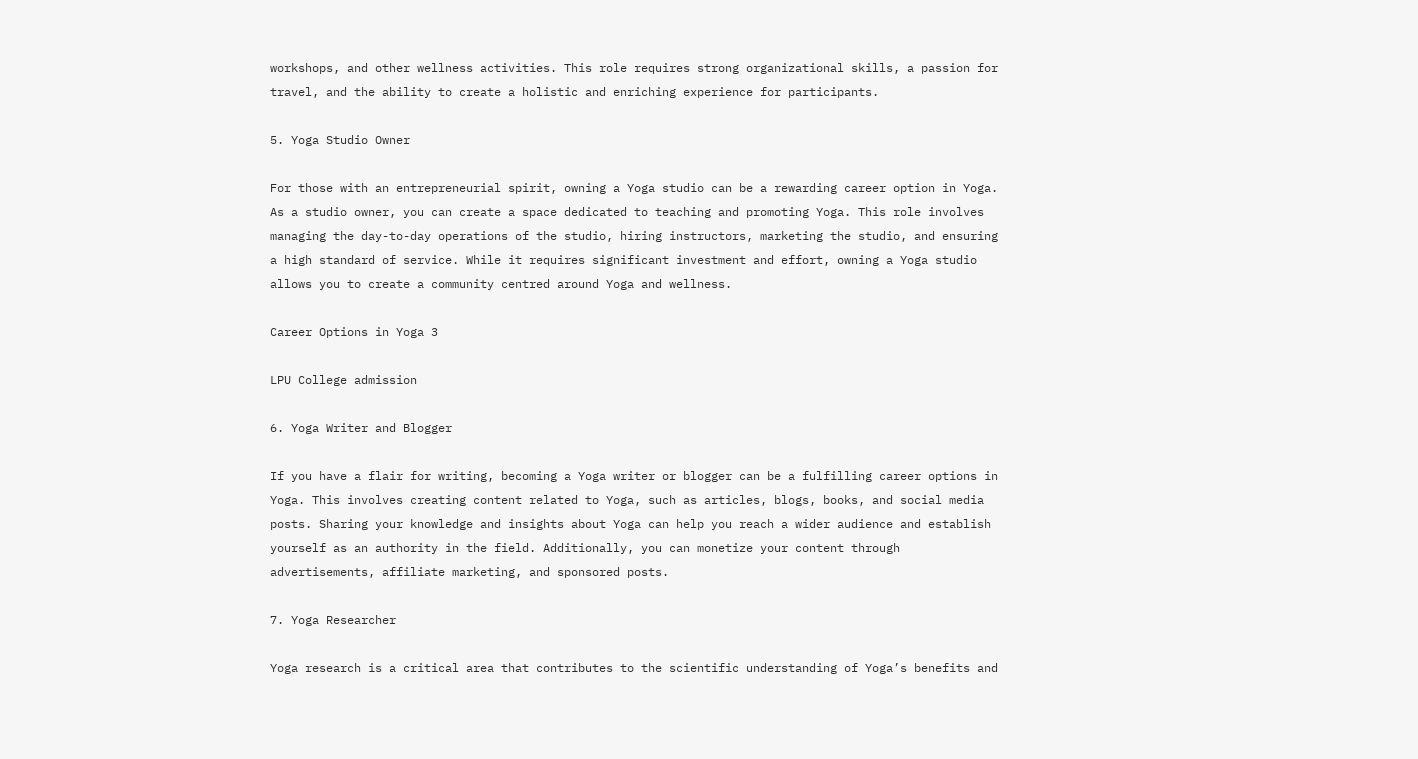workshops, and other wellness activities. This role requires strong organizational skills, a passion for travel, and the ability to create a holistic and enriching experience for participants.

5. Yoga Studio Owner

For those with an entrepreneurial spirit, owning a Yoga studio can be a rewarding career option in Yoga. As a studio owner, you can create a space dedicated to teaching and promoting Yoga. This role involves managing the day-to-day operations of the studio, hiring instructors, marketing the studio, and ensuring a high standard of service. While it requires significant investment and effort, owning a Yoga studio allows you to create a community centred around Yoga and wellness.

Career Options in Yoga 3

LPU College admission

6. Yoga Writer and Blogger

If you have a flair for writing, becoming a Yoga writer or blogger can be a fulfilling career options in Yoga. This involves creating content related to Yoga, such as articles, blogs, books, and social media posts. Sharing your knowledge and insights about Yoga can help you reach a wider audience and establish yourself as an authority in the field. Additionally, you can monetize your content through advertisements, affiliate marketing, and sponsored posts.

7. Yoga Researcher

Yoga research is a critical area that contributes to the scientific understanding of Yoga’s benefits and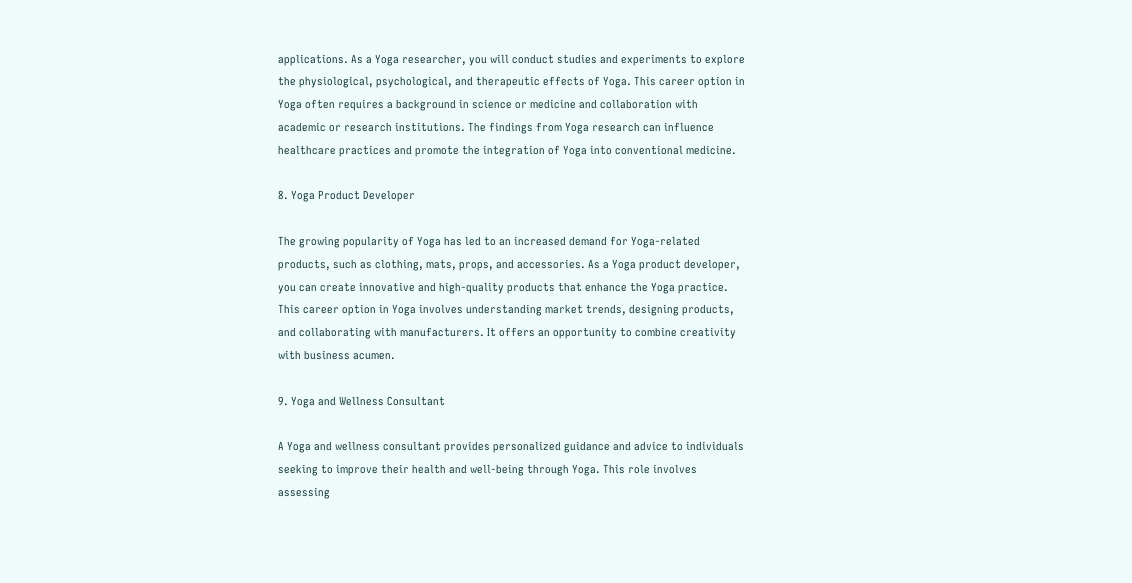applications. As a Yoga researcher, you will conduct studies and experiments to explore the physiological, psychological, and therapeutic effects of Yoga. This career option in Yoga often requires a background in science or medicine and collaboration with academic or research institutions. The findings from Yoga research can influence healthcare practices and promote the integration of Yoga into conventional medicine.

8. Yoga Product Developer

The growing popularity of Yoga has led to an increased demand for Yoga-related products, such as clothing, mats, props, and accessories. As a Yoga product developer, you can create innovative and high-quality products that enhance the Yoga practice. This career option in Yoga involves understanding market trends, designing products, and collaborating with manufacturers. It offers an opportunity to combine creativity with business acumen.

9. Yoga and Wellness Consultant

A Yoga and wellness consultant provides personalized guidance and advice to individuals seeking to improve their health and well-being through Yoga. This role involves assessing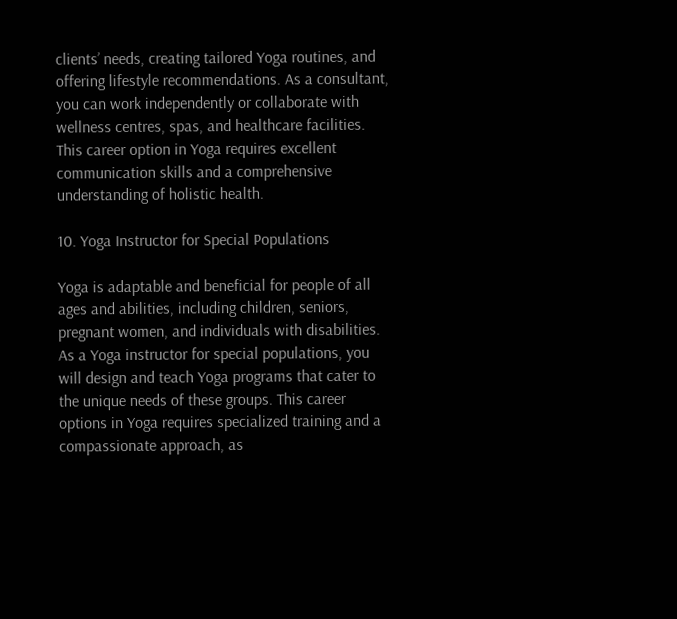clients’ needs, creating tailored Yoga routines, and offering lifestyle recommendations. As a consultant, you can work independently or collaborate with wellness centres, spas, and healthcare facilities. This career option in Yoga requires excellent communication skills and a comprehensive understanding of holistic health.

10. Yoga Instructor for Special Populations

Yoga is adaptable and beneficial for people of all ages and abilities, including children, seniors, pregnant women, and individuals with disabilities. As a Yoga instructor for special populations, you will design and teach Yoga programs that cater to the unique needs of these groups. This career options in Yoga requires specialized training and a compassionate approach, as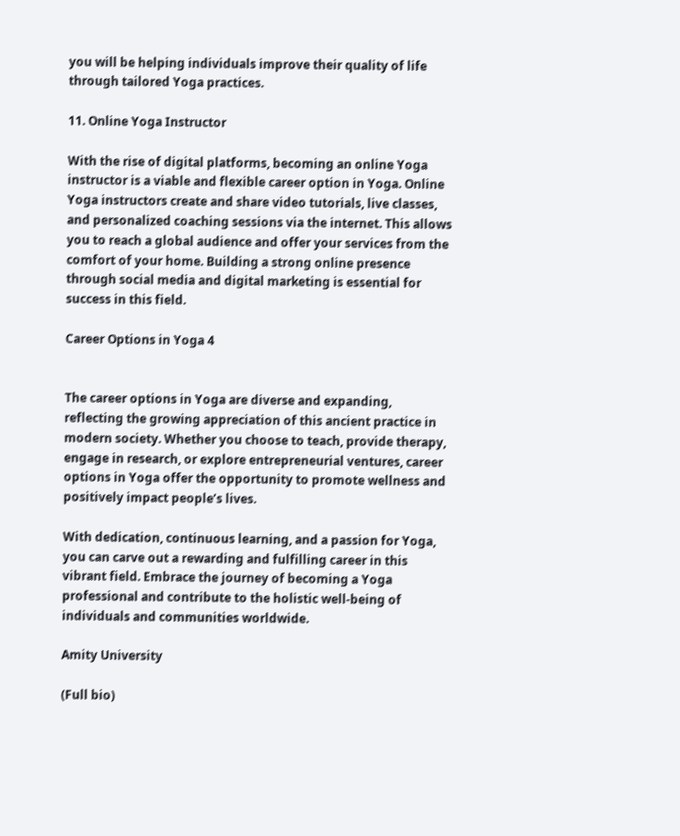you will be helping individuals improve their quality of life through tailored Yoga practices.

11. Online Yoga Instructor

With the rise of digital platforms, becoming an online Yoga instructor is a viable and flexible career option in Yoga. Online Yoga instructors create and share video tutorials, live classes, and personalized coaching sessions via the internet. This allows you to reach a global audience and offer your services from the comfort of your home. Building a strong online presence through social media and digital marketing is essential for success in this field.

Career Options in Yoga 4


The career options in Yoga are diverse and expanding, reflecting the growing appreciation of this ancient practice in modern society. Whether you choose to teach, provide therapy, engage in research, or explore entrepreneurial ventures, career options in Yoga offer the opportunity to promote wellness and positively impact people’s lives.

With dedication, continuous learning, and a passion for Yoga, you can carve out a rewarding and fulfilling career in this vibrant field. Embrace the journey of becoming a Yoga professional and contribute to the holistic well-being of individuals and communities worldwide.

Amity University

(Full bio)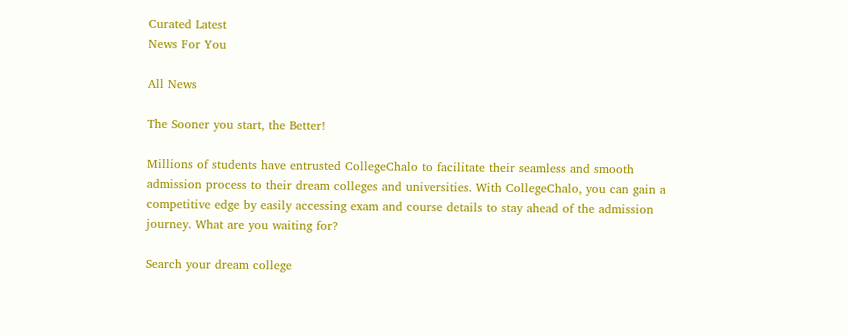Curated Latest
News For You

All News

The Sooner you start, the Better!

Millions of students have entrusted CollegeChalo to facilitate their seamless and smooth admission process to their dream colleges and universities. With CollegeChalo, you can gain a competitive edge by easily accessing exam and course details to stay ahead of the admission journey. What are you waiting for?

Search your dream college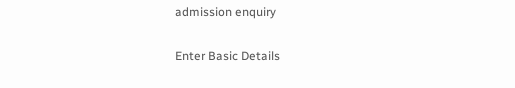admission enquiry

Enter Basic Details